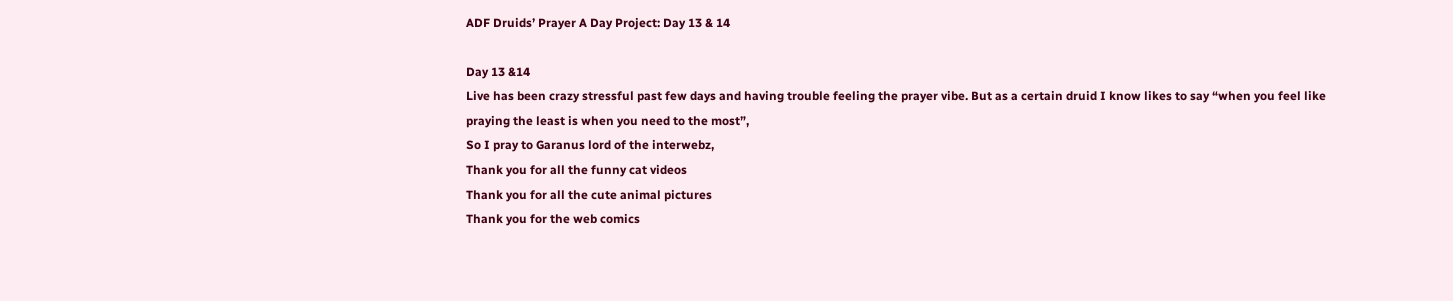ADF Druids’ Prayer A Day Project: Day 13 & 14

Day 13 &14
Live has been crazy stressful past few days and having trouble feeling the prayer vibe. But as a certain druid I know likes to say “when you feel like praying the least is when you need to the most”,
So I pray to Garanus lord of the interwebz,
Thank you for all the funny cat videos
Thank you for all the cute animal pictures
Thank you for the web comics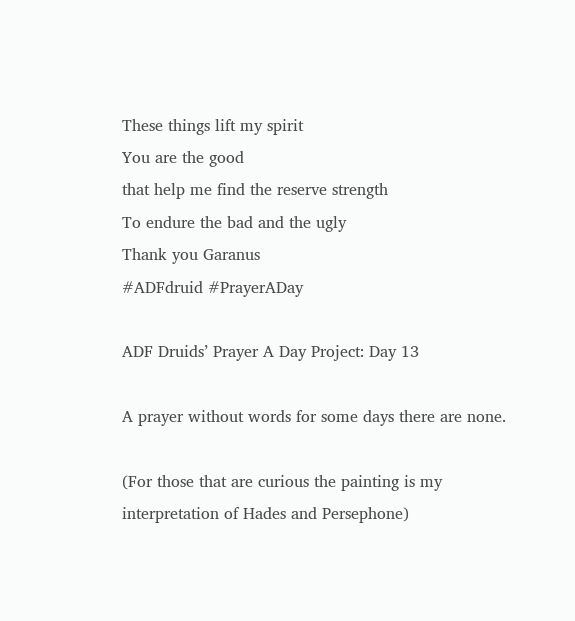These things lift my spirit
You are the good
that help me find the reserve strength
To endure the bad and the ugly
Thank you Garanus
#ADFdruid #PrayerADay

ADF Druids’ Prayer A Day Project: Day 13

A prayer without words for some days there are none.

(For those that are curious the painting is my interpretation of Hades and Persephone)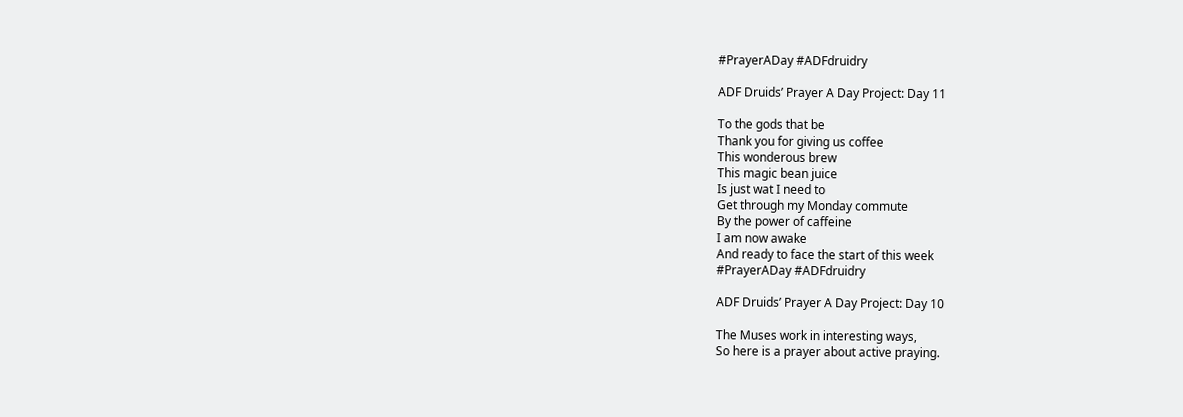#PrayerADay #ADFdruidry

ADF Druids’ Prayer A Day Project: Day 11

To the gods that be
Thank you for giving us coffee
This wonderous brew
This magic bean juice
Is just wat I need to
Get through my Monday commute
By the power of caffeine
I am now awake
And ready to face the start of this week
#PrayerADay #ADFdruidry

ADF Druids’ Prayer A Day Project: Day 10

The Muses work in interesting ways,
So here is a prayer about active praying.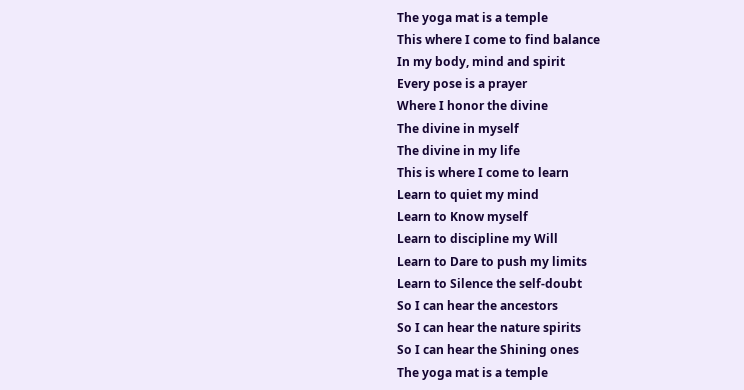The yoga mat is a temple
This where I come to find balance
In my body, mind and spirit
Every pose is a prayer
Where I honor the divine
The divine in myself
The divine in my life
This is where I come to learn
Learn to quiet my mind
Learn to Know myself
Learn to discipline my Will
Learn to Dare to push my limits
Learn to Silence the self-doubt
So I can hear the ancestors
So I can hear the nature spirits
So I can hear the Shining ones
The yoga mat is a temple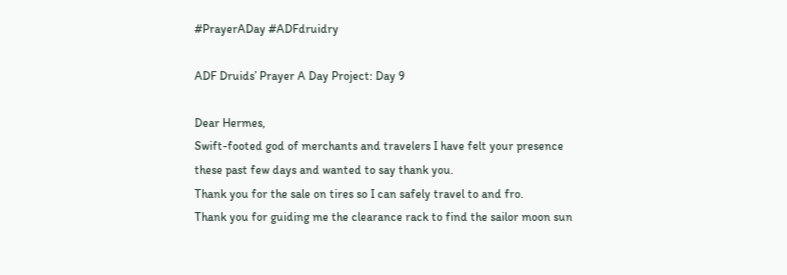#PrayerADay #ADFdruidry

ADF Druids’ Prayer A Day Project: Day 9

Dear Hermes,
Swift-footed god of merchants and travelers I have felt your presence these past few days and wanted to say thank you.
Thank you for the sale on tires so I can safely travel to and fro.
Thank you for guiding me the clearance rack to find the sailor moon sun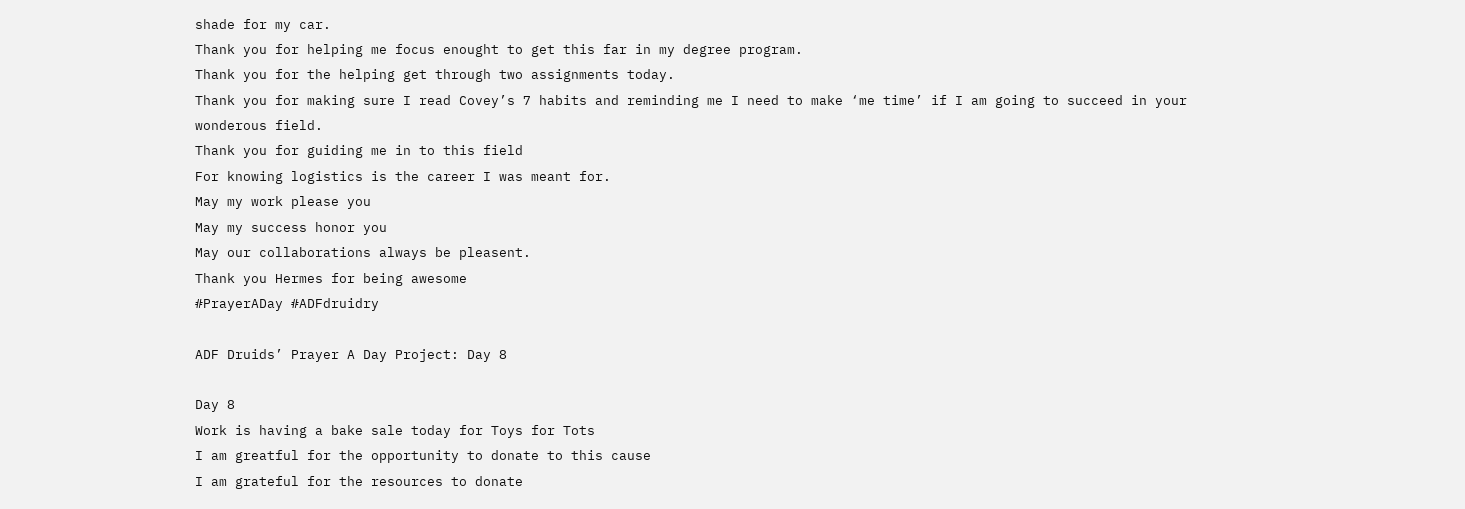shade for my car.
Thank you for helping me focus enought to get this far in my degree program.
Thank you for the helping get through two assignments today.
Thank you for making sure I read Covey’s 7 habits and reminding me I need to make ‘me time’ if I am going to succeed in your wonderous field.
Thank you for guiding me in to this field
For knowing logistics is the career I was meant for.
May my work please you
May my success honor you
May our collaborations always be pleasent.
Thank you Hermes for being awesome
#PrayerADay #ADFdruidry

ADF Druids’ Prayer A Day Project: Day 8

Day 8
Work is having a bake sale today for Toys for Tots
I am greatful for the opportunity to donate to this cause
I am grateful for the resources to donate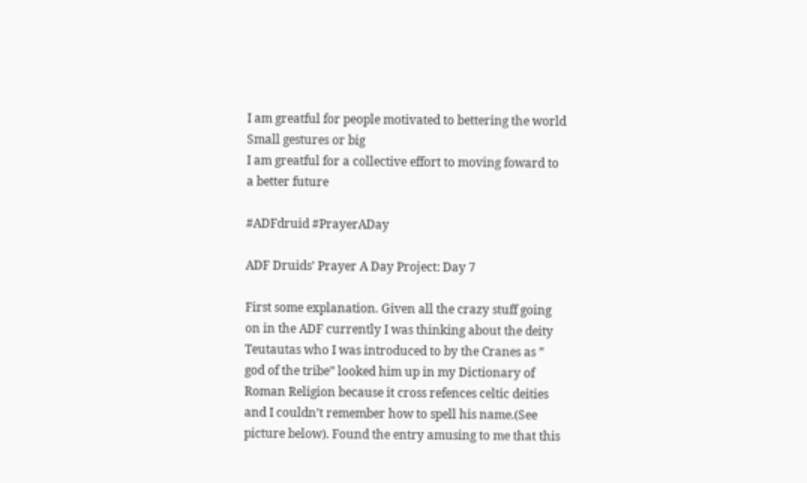I am greatful for people motivated to bettering the world
Small gestures or big
I am greatful for a collective effort to moving foward to a better future

#ADFdruid #PrayerADay

ADF Druids’ Prayer A Day Project: Day 7

First some explanation. Given all the crazy stuff going on in the ADF currently I was thinking about the deity Teutautas who I was introduced to by the Cranes as ” god of the tribe” looked him up in my Dictionary of Roman Religion because it cross refences celtic deities and I couldn’t remember how to spell his name.(See picture below). Found the entry amusing to me that this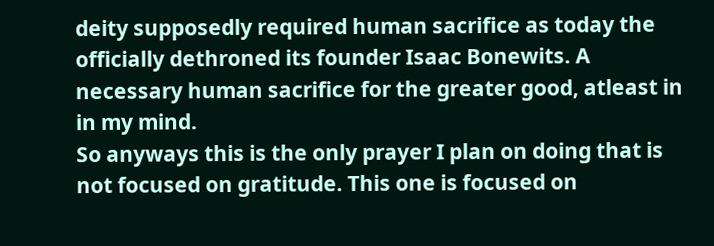deity supposedly required human sacrifice as today the officially dethroned its founder Isaac Bonewits. A necessary human sacrifice for the greater good, atleast in in my mind.
So anyways this is the only prayer I plan on doing that is not focused on gratitude. This one is focused on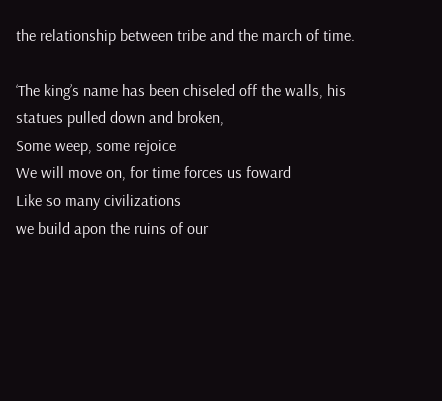the relationship between tribe and the march of time.

‘The king’s name has been chiseled off the walls, his statues pulled down and broken,
Some weep, some rejoice
We will move on, for time forces us foward
Like so many civilizations
we build apon the ruins of our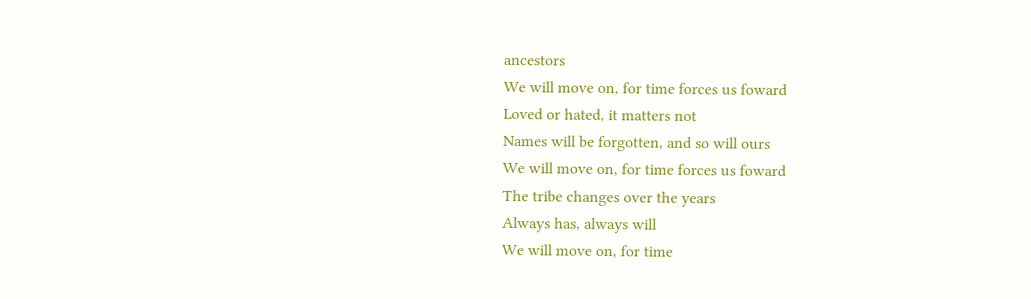ancestors
We will move on, for time forces us foward
Loved or hated, it matters not
Names will be forgotten, and so will ours
We will move on, for time forces us foward
The tribe changes over the years
Always has, always will
We will move on, for time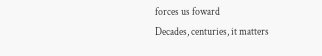forces us foward
Decades, centuries, it matters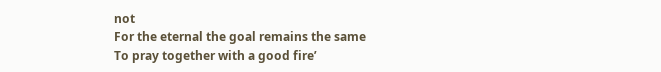not
For the eternal the goal remains the same
To pray together with a good fire’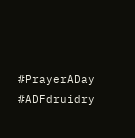#PrayerADay #ADFdruidry